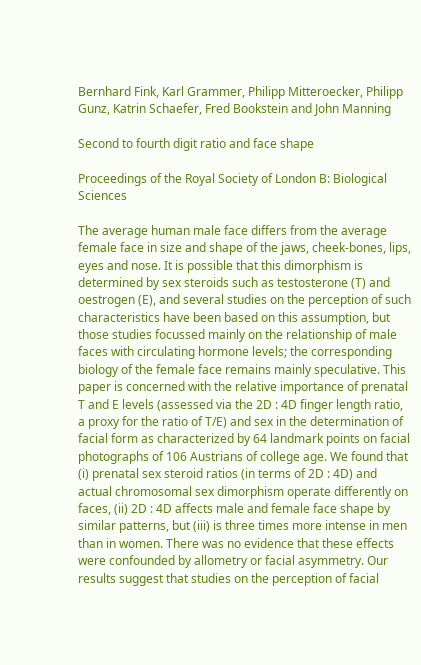Bernhard Fink, Karl Grammer, Philipp Mitteroecker, Philipp Gunz, Katrin Schaefer, Fred Bookstein and John Manning

Second to fourth digit ratio and face shape

Proceedings of the Royal Society of London B: Biological Sciences

The average human male face differs from the average female face in size and shape of the jaws, cheek-bones, lips, eyes and nose. It is possible that this dimorphism is determined by sex steroids such as testosterone (T) and oestrogen (E), and several studies on the perception of such characteristics have been based on this assumption, but those studies focussed mainly on the relationship of male faces with circulating hormone levels; the corresponding biology of the female face remains mainly speculative. This paper is concerned with the relative importance of prenatal T and E levels (assessed via the 2D : 4D finger length ratio, a proxy for the ratio of T/E) and sex in the determination of facial form as characterized by 64 landmark points on facial photographs of 106 Austrians of college age. We found that (i) prenatal sex steroid ratios (in terms of 2D : 4D) and actual chromosomal sex dimorphism operate differently on faces, (ii) 2D : 4D affects male and female face shape by similar patterns, but (iii) is three times more intense in men than in women. There was no evidence that these effects were confounded by allometry or facial asymmetry. Our results suggest that studies on the perception of facial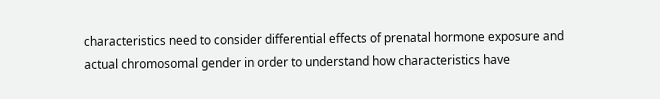characteristics need to consider differential effects of prenatal hormone exposure and actual chromosomal gender in order to understand how characteristics have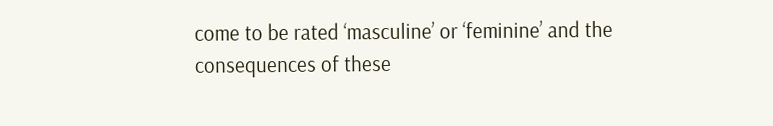come to be rated ‘masculine’ or ‘feminine’ and the consequences of these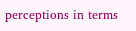perceptions in terms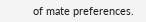of mate preferences.